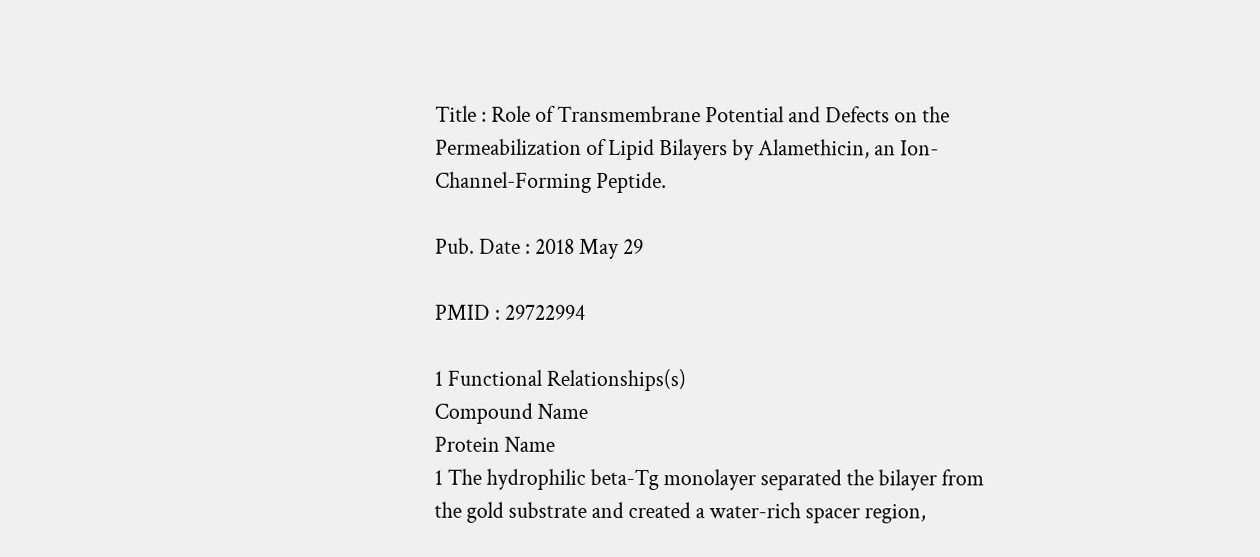Title : Role of Transmembrane Potential and Defects on the Permeabilization of Lipid Bilayers by Alamethicin, an Ion-Channel-Forming Peptide.

Pub. Date : 2018 May 29

PMID : 29722994

1 Functional Relationships(s)
Compound Name
Protein Name
1 The hydrophilic beta-Tg monolayer separated the bilayer from the gold substrate and created a water-rich spacer region,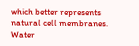which better represents natural cell membranes. Water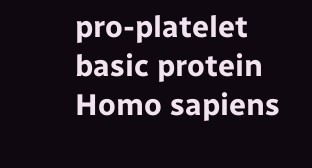pro-platelet basic protein Homo sapiens